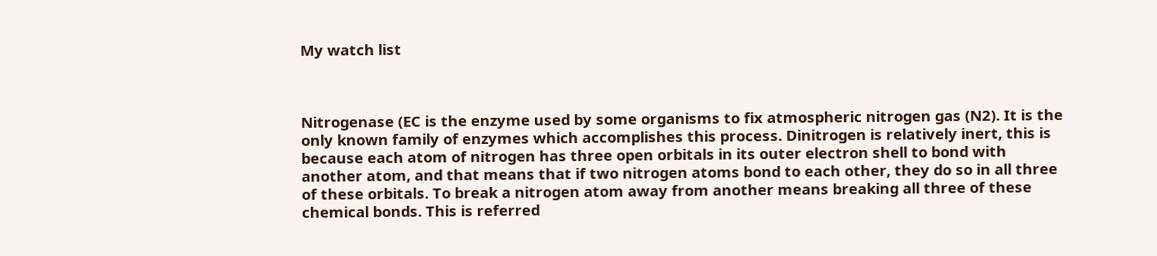My watch list



Nitrogenase (EC is the enzyme used by some organisms to fix atmospheric nitrogen gas (N2). It is the only known family of enzymes which accomplishes this process. Dinitrogen is relatively inert, this is because each atom of nitrogen has three open orbitals in its outer electron shell to bond with another atom, and that means that if two nitrogen atoms bond to each other, they do so in all three of these orbitals. To break a nitrogen atom away from another means breaking all three of these chemical bonds. This is referred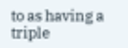to as having a triple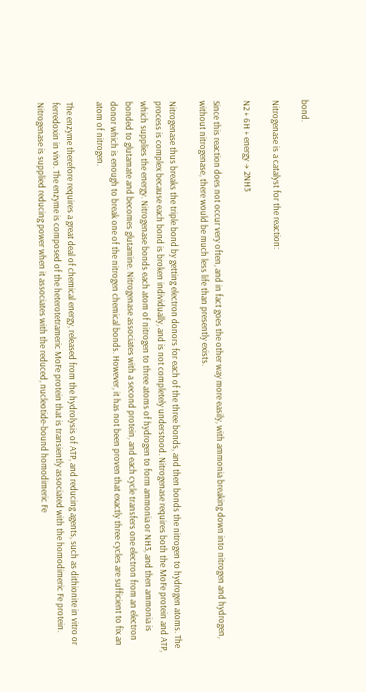bond.

Nitrogenase is a catalyst for the reaction:

N2 + 6H + energy → 2NH3

Since this reaction does not occur very often, and in fact goes the other way more easily, with ammonia breaking down into nitrogen and hydrogen, without nitrogenase, there would be much less life than presently exists.

Nitrogenase thus breaks the triple bond by getting electron donors for each of the three bonds, and then bonds the nitrogen to hydrogen atoms. The process is complex because each bond is broken individually, and is not completely understood. Nitrogenase requires both the MoFe protein and ATP, which supplies the energy. Nitrogenase bonds each atom of nitrogen to three atoms of hydrogen to form ammonia or NH3, and then ammonia is bonded to glutamate and becomes glutamine. Nitrogenase associates with a second protein, and each cycle transfers one electron from an electron donor which is enough to break one of the nitrogen chemical bonds. However, it has not been proven that exactly three cycles are sufficient to fix an atom of nitrogen.

The enzyme therefore requires a great deal of chemical energy, released from the hydrolysis of ATP, and reducing agents, such as dithionite in vitro or ferredoxin in vivo. The enzyme is composed of the heterotetrameric MoFe protein that is transiently associated with the homodimeric Fe protein. Nitrogenase is supplied reducing power when it associates with the reduced, nucleotide-bound homodimeric Fe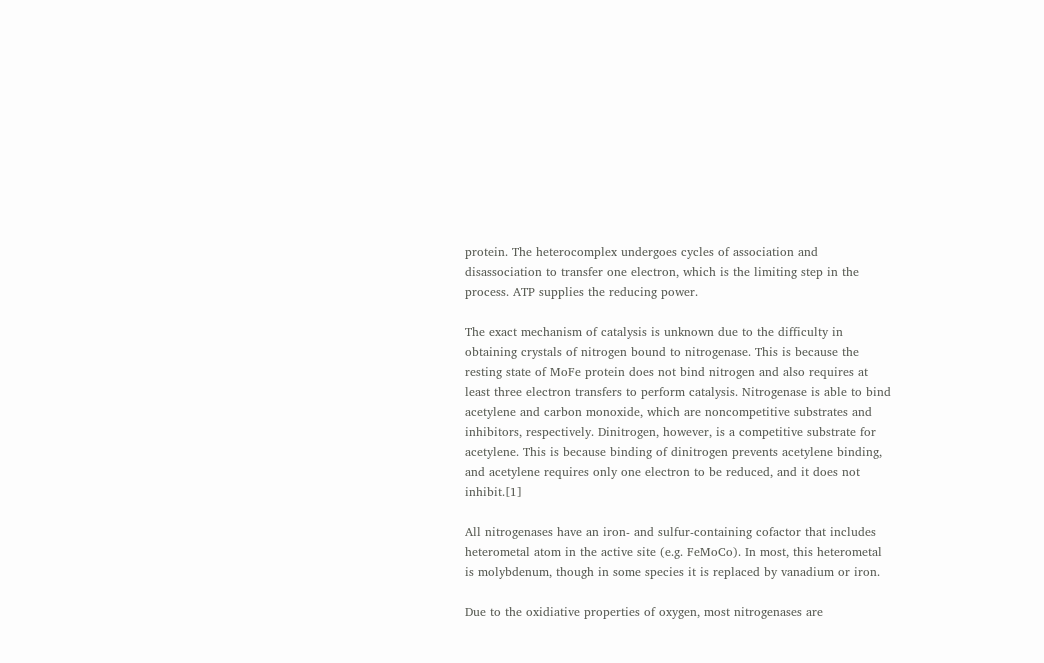protein. The heterocomplex undergoes cycles of association and disassociation to transfer one electron, which is the limiting step in the process. ATP supplies the reducing power.

The exact mechanism of catalysis is unknown due to the difficulty in obtaining crystals of nitrogen bound to nitrogenase. This is because the resting state of MoFe protein does not bind nitrogen and also requires at least three electron transfers to perform catalysis. Nitrogenase is able to bind acetylene and carbon monoxide, which are noncompetitive substrates and inhibitors, respectively. Dinitrogen, however, is a competitive substrate for acetylene. This is because binding of dinitrogen prevents acetylene binding, and acetylene requires only one electron to be reduced, and it does not inhibit.[1]

All nitrogenases have an iron- and sulfur-containing cofactor that includes heterometal atom in the active site (e.g. FeMoCo). In most, this heterometal is molybdenum, though in some species it is replaced by vanadium or iron.

Due to the oxidiative properties of oxygen, most nitrogenases are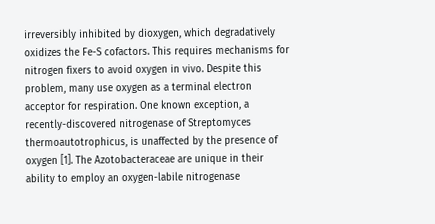irreversibly inhibited by dioxygen, which degradatively oxidizes the Fe-S cofactors. This requires mechanisms for nitrogen fixers to avoid oxygen in vivo. Despite this problem, many use oxygen as a terminal electron acceptor for respiration. One known exception, a recently-discovered nitrogenase of Streptomyces thermoautotrophicus, is unaffected by the presence of oxygen [1]. The Azotobacteraceae are unique in their ability to employ an oxygen-labile nitrogenase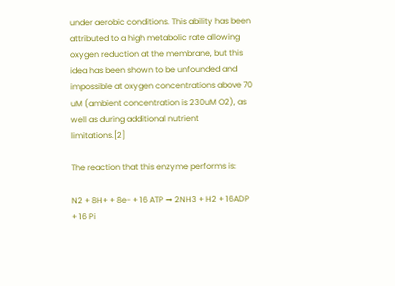under aerobic conditions. This ability has been attributed to a high metabolic rate allowing oxygen reduction at the membrane, but this idea has been shown to be unfounded and impossible at oxygen concentrations above 70 uM (ambient concentration is 230uM O2), as well as during additional nutrient limitations.[2]

The reaction that this enzyme performs is:

N2 + 8H+ + 8e- + 16 ATP → 2NH3 + H2 + 16ADP + 16 Pi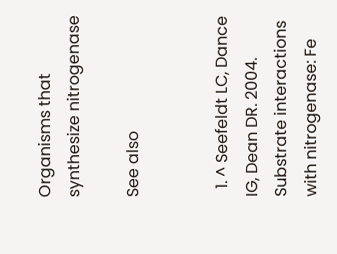Organisms that synthesize nitrogenase

See also


  1. ^ Seefeldt LC, Dance IG, Dean DR. 2004. Substrate interactions with nitrogenase: Fe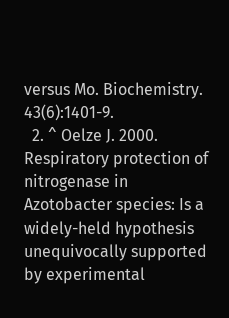versus Mo. Biochemistry. 43(6):1401-9.
  2. ^ Oelze J. 2000. Respiratory protection of nitrogenase in Azotobacter species: Is a widely-held hypothesis unequivocally supported by experimental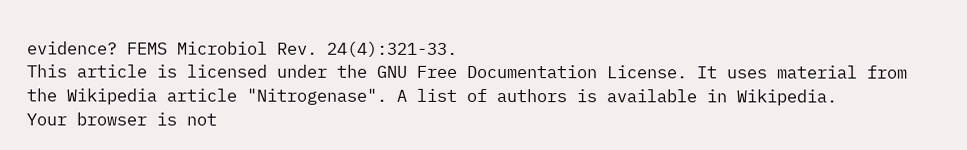evidence? FEMS Microbiol Rev. 24(4):321-33.
This article is licensed under the GNU Free Documentation License. It uses material from the Wikipedia article "Nitrogenase". A list of authors is available in Wikipedia.
Your browser is not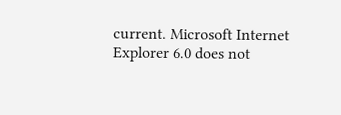current. Microsoft Internet Explorer 6.0 does not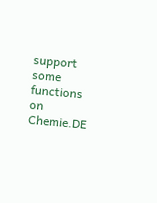support some functions on Chemie.DE